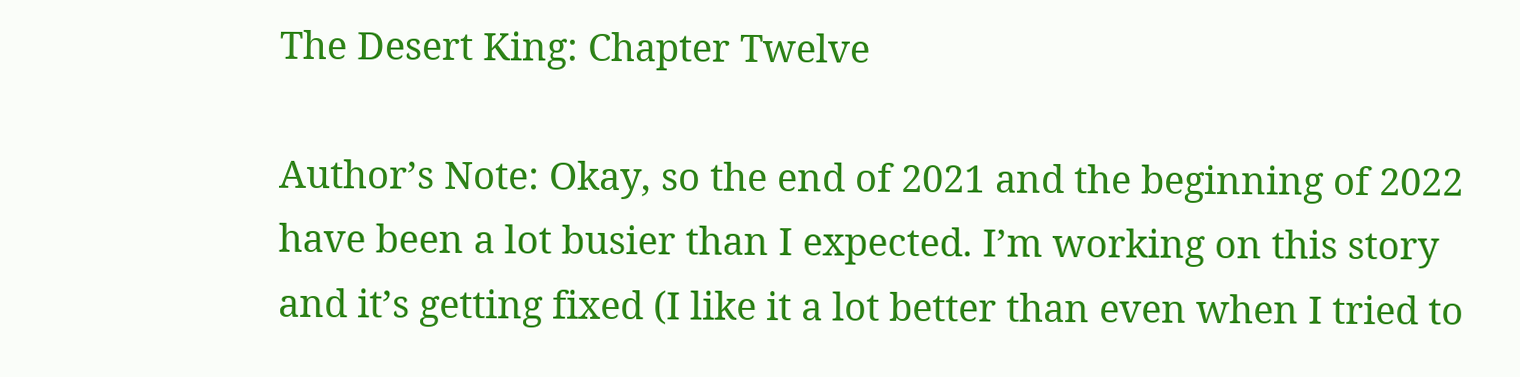The Desert King: Chapter Twelve

Author’s Note: Okay, so the end of 2021 and the beginning of 2022 have been a lot busier than I expected. I’m working on this story and it’s getting fixed (I like it a lot better than even when I tried to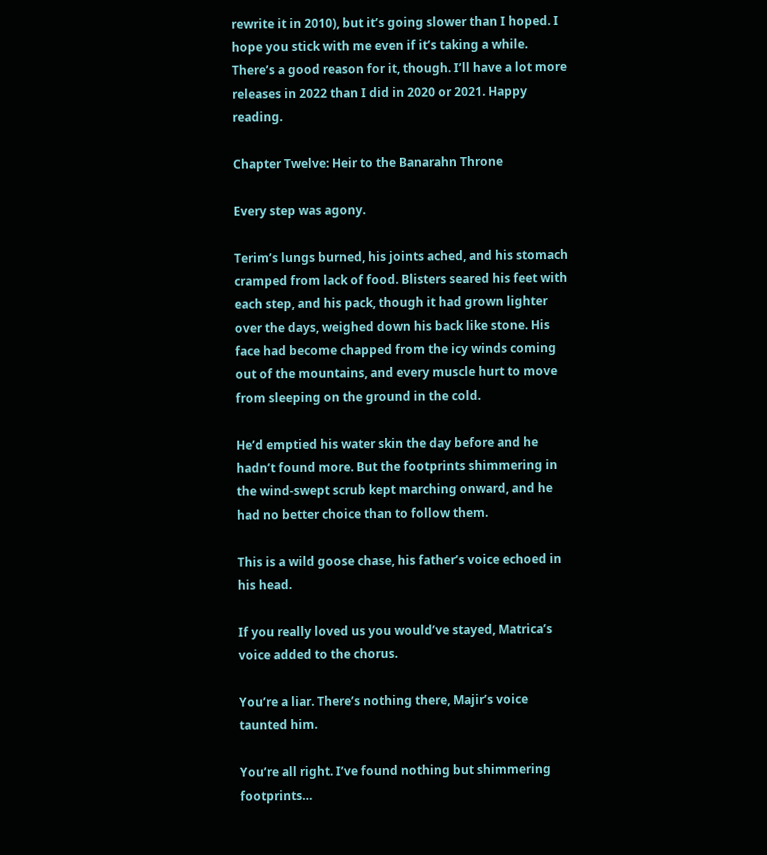rewrite it in 2010), but it’s going slower than I hoped. I hope you stick with me even if it’s taking a while. There’s a good reason for it, though. I’ll have a lot more releases in 2022 than I did in 2020 or 2021. Happy reading.

Chapter Twelve: Heir to the Banarahn Throne

Every step was agony.

Terim’s lungs burned, his joints ached, and his stomach cramped from lack of food. Blisters seared his feet with each step, and his pack, though it had grown lighter over the days, weighed down his back like stone. His face had become chapped from the icy winds coming out of the mountains, and every muscle hurt to move from sleeping on the ground in the cold.

He’d emptied his water skin the day before and he hadn’t found more. But the footprints shimmering in the wind-swept scrub kept marching onward, and he had no better choice than to follow them.

This is a wild goose chase, his father’s voice echoed in his head.

If you really loved us you would’ve stayed, Matrica’s voice added to the chorus.

You’re a liar. There’s nothing there, Majir’s voice taunted him.

You’re all right. I’ve found nothing but shimmering footprints…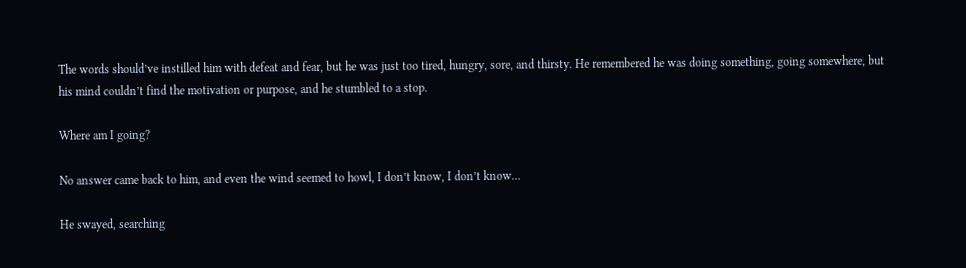The words should’ve instilled him with defeat and fear, but he was just too tired, hungry, sore, and thirsty. He remembered he was doing something, going somewhere, but his mind couldn’t find the motivation or purpose, and he stumbled to a stop.

Where am I going?

No answer came back to him, and even the wind seemed to howl, I don’t know, I don’t know…

He swayed, searching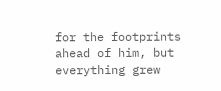for the footprints ahead of him, but everything grew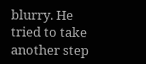blurry. He tried to take another step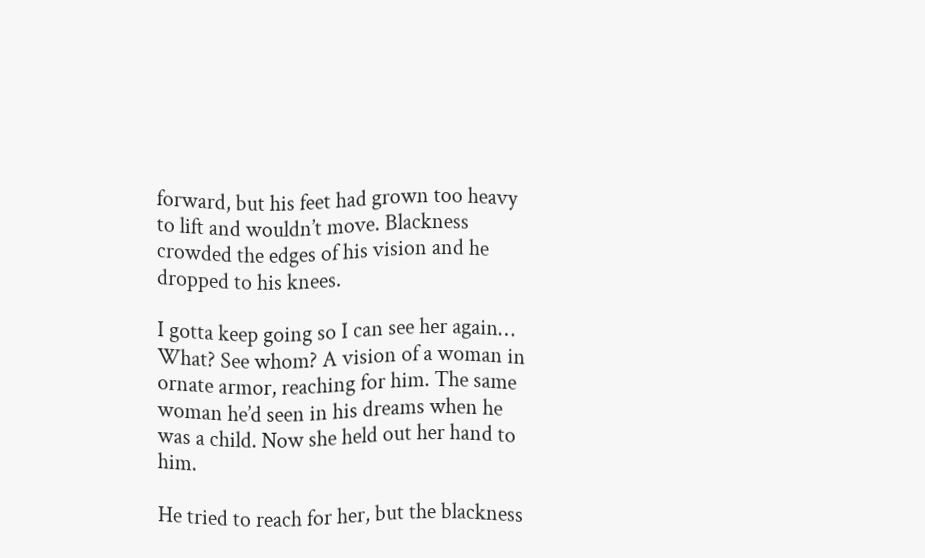forward, but his feet had grown too heavy to lift and wouldn’t move. Blackness crowded the edges of his vision and he dropped to his knees.

I gotta keep going so I can see her again… What? See whom? A vision of a woman in ornate armor, reaching for him. The same woman he’d seen in his dreams when he was a child. Now she held out her hand to him.

He tried to reach for her, but the blackness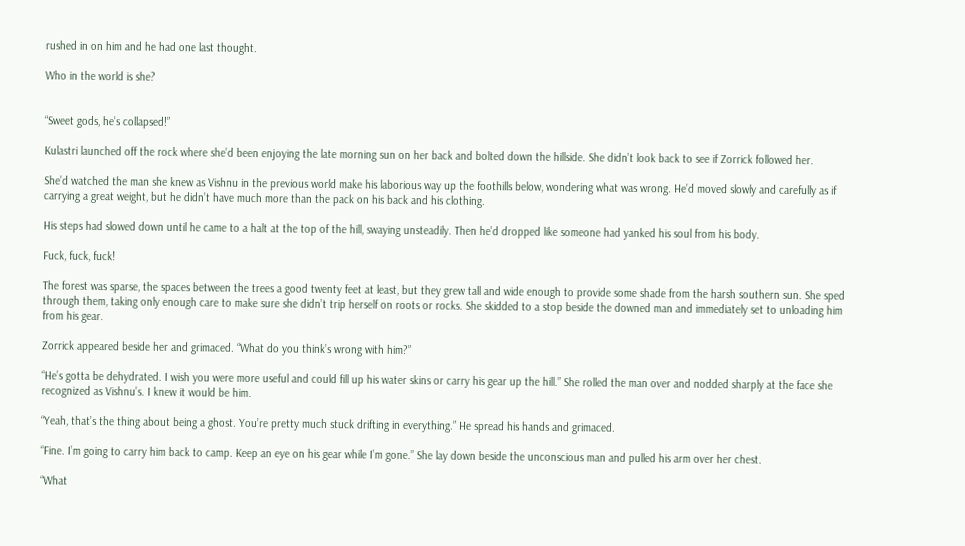rushed in on him and he had one last thought.

Who in the world is she?


“Sweet gods, he’s collapsed!”

Kulastri launched off the rock where she’d been enjoying the late morning sun on her back and bolted down the hillside. She didn’t look back to see if Zorrick followed her.

She’d watched the man she knew as Vishnu in the previous world make his laborious way up the foothills below, wondering what was wrong. He’d moved slowly and carefully as if carrying a great weight, but he didn’t have much more than the pack on his back and his clothing.

His steps had slowed down until he came to a halt at the top of the hill, swaying unsteadily. Then he’d dropped like someone had yanked his soul from his body.

Fuck, fuck, fuck!

The forest was sparse, the spaces between the trees a good twenty feet at least, but they grew tall and wide enough to provide some shade from the harsh southern sun. She sped through them, taking only enough care to make sure she didn’t trip herself on roots or rocks. She skidded to a stop beside the downed man and immediately set to unloading him from his gear.

Zorrick appeared beside her and grimaced. “What do you think’s wrong with him?”

“He’s gotta be dehydrated. I wish you were more useful and could fill up his water skins or carry his gear up the hill.” She rolled the man over and nodded sharply at the face she recognized as Vishnu’s. I knew it would be him.

“Yeah, that’s the thing about being a ghost. You’re pretty much stuck drifting in everything.” He spread his hands and grimaced.

“Fine. I’m going to carry him back to camp. Keep an eye on his gear while I’m gone.” She lay down beside the unconscious man and pulled his arm over her chest.

“What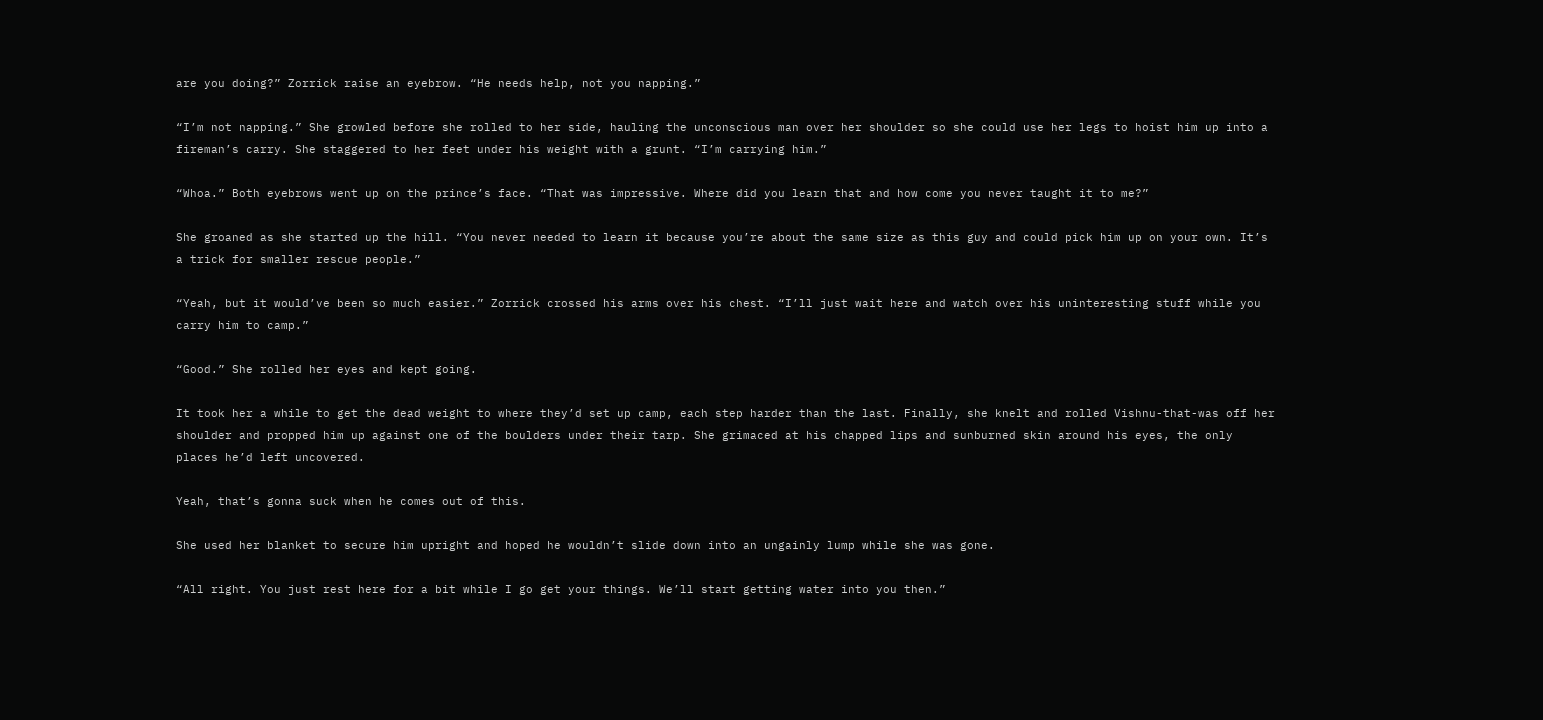are you doing?” Zorrick raise an eyebrow. “He needs help, not you napping.”

“I’m not napping.” She growled before she rolled to her side, hauling the unconscious man over her shoulder so she could use her legs to hoist him up into a fireman’s carry. She staggered to her feet under his weight with a grunt. “I’m carrying him.”

“Whoa.” Both eyebrows went up on the prince’s face. “That was impressive. Where did you learn that and how come you never taught it to me?”

She groaned as she started up the hill. “You never needed to learn it because you’re about the same size as this guy and could pick him up on your own. It’s a trick for smaller rescue people.”

“Yeah, but it would’ve been so much easier.” Zorrick crossed his arms over his chest. “I’ll just wait here and watch over his uninteresting stuff while you carry him to camp.”

“Good.” She rolled her eyes and kept going.

It took her a while to get the dead weight to where they’d set up camp, each step harder than the last. Finally, she knelt and rolled Vishnu-that-was off her shoulder and propped him up against one of the boulders under their tarp. She grimaced at his chapped lips and sunburned skin around his eyes, the only places he’d left uncovered.

Yeah, that’s gonna suck when he comes out of this.

She used her blanket to secure him upright and hoped he wouldn’t slide down into an ungainly lump while she was gone.

“All right. You just rest here for a bit while I go get your things. We’ll start getting water into you then.”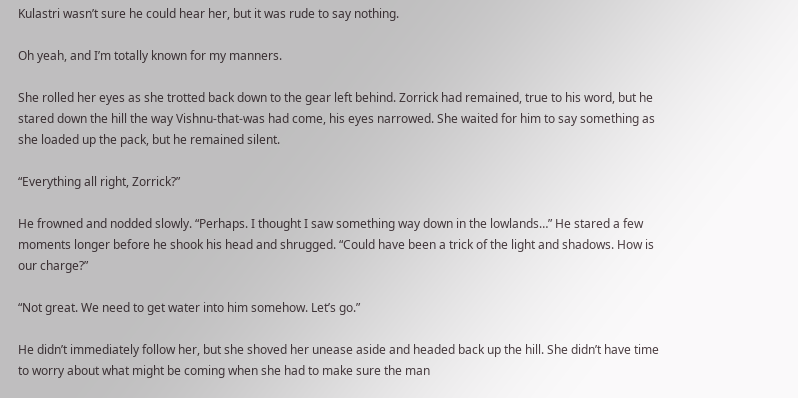Kulastri wasn’t sure he could hear her, but it was rude to say nothing.

Oh yeah, and I’m totally known for my manners.

She rolled her eyes as she trotted back down to the gear left behind. Zorrick had remained, true to his word, but he stared down the hill the way Vishnu-that-was had come, his eyes narrowed. She waited for him to say something as she loaded up the pack, but he remained silent.

“Everything all right, Zorrick?”

He frowned and nodded slowly. “Perhaps. I thought I saw something way down in the lowlands…” He stared a few moments longer before he shook his head and shrugged. “Could have been a trick of the light and shadows. How is our charge?”

“Not great. We need to get water into him somehow. Let’s go.”

He didn’t immediately follow her, but she shoved her unease aside and headed back up the hill. She didn’t have time to worry about what might be coming when she had to make sure the man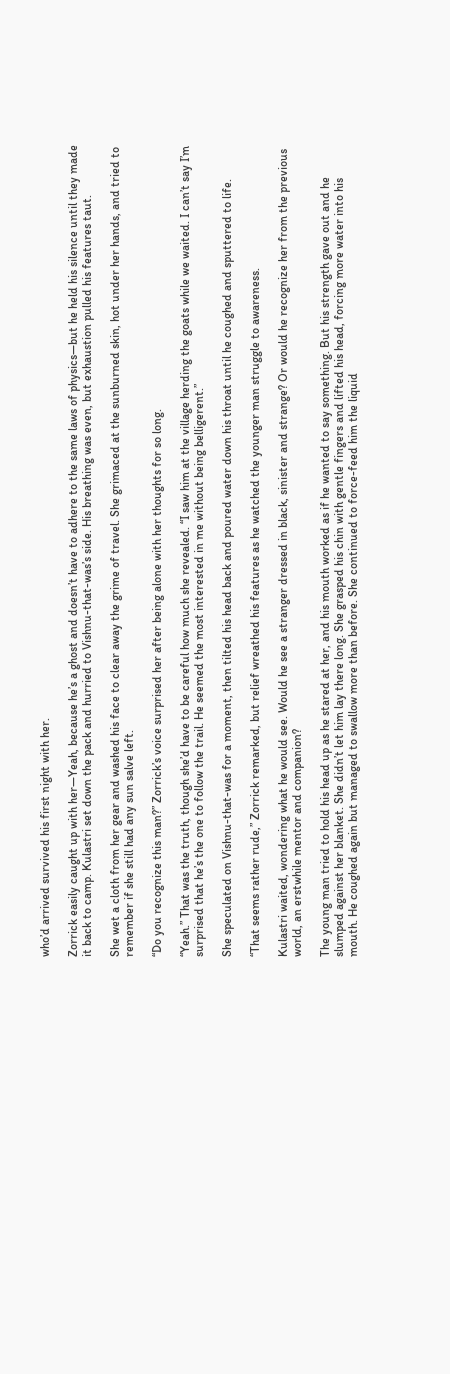who’d arrived survived his first night with her.

Zorrick easily caught up with her—Yeah, because he’s a ghost and doesn’t have to adhere to the same laws of physics—but he held his silence until they made it back to camp. Kulastri set down the pack and hurried to Vishnu-that-was’s side. His breathing was even, but exhaustion pulled his features taut.

She wet a cloth from her gear and washed his face to clear away the grime of travel. She grimaced at the sunburned skin, hot under her hands, and tried to remember if she still had any sun salve left.

“Do you recognize this man?” Zorrick’s voice surprised her after being alone with her thoughts for so long.

“Yeah.” That was the truth, though she’d have to be careful how much she revealed. “I saw him at the village herding the goats while we waited. I can’t say I’m surprised that he’s the one to follow the trail. He seemed the most interested in me without being belligerent.”

She speculated on Vishnu-that-was for a moment, then tilted his head back and poured water down his throat until he coughed and sputtered to life.

“That seems rather rude,” Zorrick remarked, but relief wreathed his features as he watched the younger man struggle to awareness.

Kulastri waited, wondering what he would see. Would he see a stranger dressed in black, sinister and strange? Or would he recognize her from the previous world, an erstwhile mentor and companion?

The young man tried to hold his head up as he stared at her, and his mouth worked as if he wanted to say something. But his strength gave out and he slumped against her blanket. She didn’t let him lay there long. She grasped his chin with gentle fingers and lifted his head, forcing more water into his mouth. He coughed again but managed to swallow more than before. She continued to force-feed him the liquid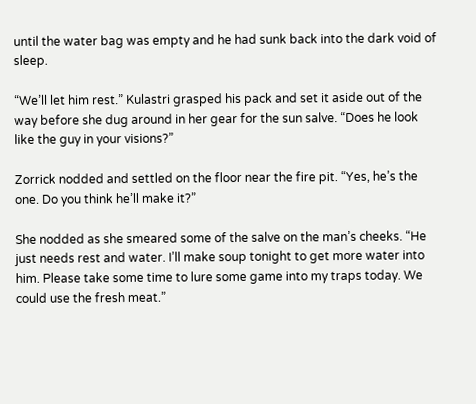until the water bag was empty and he had sunk back into the dark void of sleep.

“We’ll let him rest.” Kulastri grasped his pack and set it aside out of the way before she dug around in her gear for the sun salve. “Does he look like the guy in your visions?”

Zorrick nodded and settled on the floor near the fire pit. “Yes, he’s the one. Do you think he’ll make it?”

She nodded as she smeared some of the salve on the man’s cheeks. “He just needs rest and water. I’ll make soup tonight to get more water into him. Please take some time to lure some game into my traps today. We could use the fresh meat.”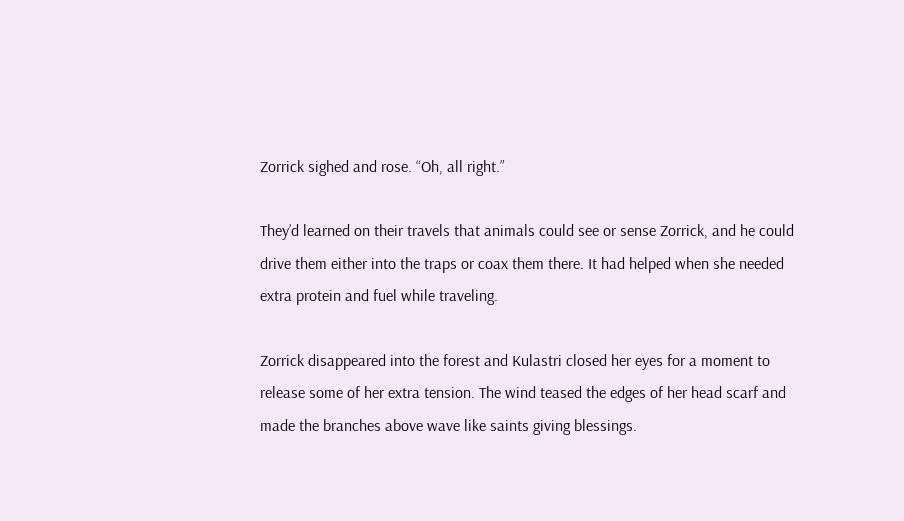Zorrick sighed and rose. “Oh, all right.”

They’d learned on their travels that animals could see or sense Zorrick, and he could drive them either into the traps or coax them there. It had helped when she needed extra protein and fuel while traveling.

Zorrick disappeared into the forest and Kulastri closed her eyes for a moment to release some of her extra tension. The wind teased the edges of her head scarf and made the branches above wave like saints giving blessings.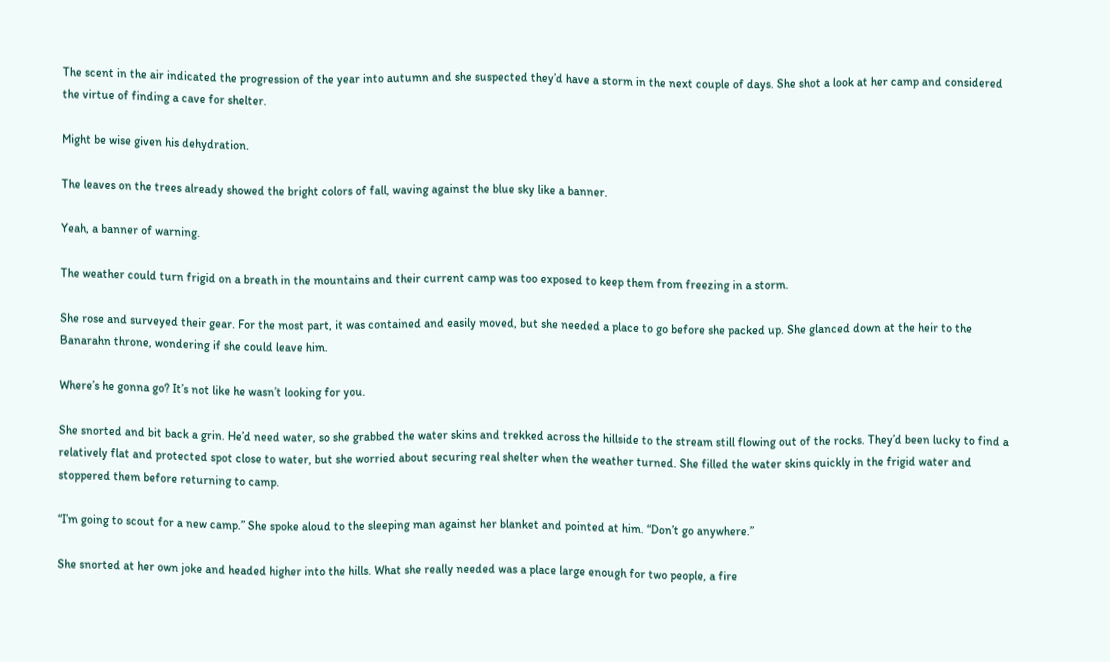The scent in the air indicated the progression of the year into autumn and she suspected they’d have a storm in the next couple of days. She shot a look at her camp and considered the virtue of finding a cave for shelter.

Might be wise given his dehydration.

The leaves on the trees already showed the bright colors of fall, waving against the blue sky like a banner.

Yeah, a banner of warning.

The weather could turn frigid on a breath in the mountains and their current camp was too exposed to keep them from freezing in a storm.

She rose and surveyed their gear. For the most part, it was contained and easily moved, but she needed a place to go before she packed up. She glanced down at the heir to the Banarahn throne, wondering if she could leave him.

Where’s he gonna go? It’s not like he wasn’t looking for you.

She snorted and bit back a grin. He’d need water, so she grabbed the water skins and trekked across the hillside to the stream still flowing out of the rocks. They’d been lucky to find a relatively flat and protected spot close to water, but she worried about securing real shelter when the weather turned. She filled the water skins quickly in the frigid water and stoppered them before returning to camp.

“I’m going to scout for a new camp.” She spoke aloud to the sleeping man against her blanket and pointed at him. “Don’t go anywhere.”

She snorted at her own joke and headed higher into the hills. What she really needed was a place large enough for two people, a fire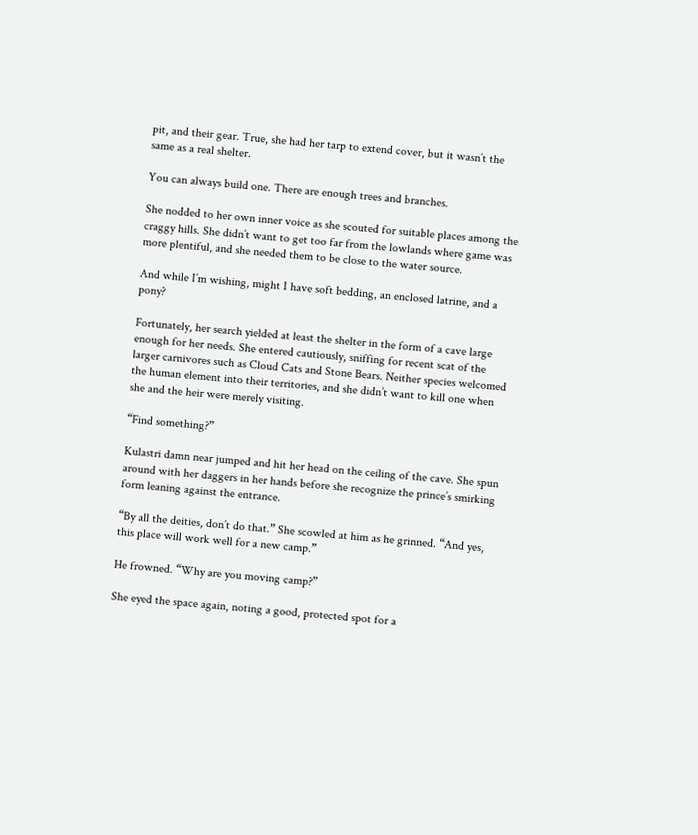pit, and their gear. True, she had her tarp to extend cover, but it wasn’t the same as a real shelter.

You can always build one. There are enough trees and branches.

She nodded to her own inner voice as she scouted for suitable places among the craggy hills. She didn’t want to get too far from the lowlands where game was more plentiful, and she needed them to be close to the water source.

And while I’m wishing, might I have soft bedding, an enclosed latrine, and a pony?

Fortunately, her search yielded at least the shelter in the form of a cave large enough for her needs. She entered cautiously, sniffing for recent scat of the larger carnivores such as Cloud Cats and Stone Bears. Neither species welcomed the human element into their territories, and she didn’t want to kill one when she and the heir were merely visiting.

“Find something?”

Kulastri damn near jumped and hit her head on the ceiling of the cave. She spun around with her daggers in her hands before she recognize the prince’s smirking form leaning against the entrance.

“By all the deities, don’t do that.” She scowled at him as he grinned. “And yes, this place will work well for a new camp.”

He frowned. “Why are you moving camp?”

She eyed the space again, noting a good, protected spot for a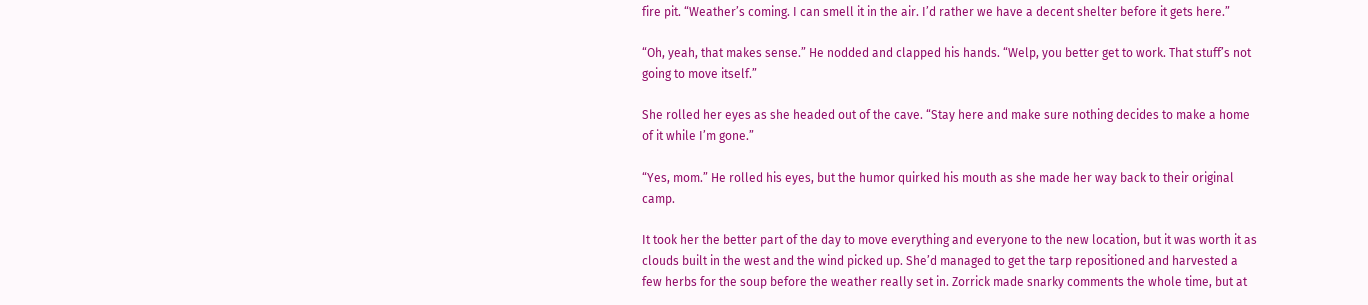fire pit. “Weather’s coming. I can smell it in the air. I’d rather we have a decent shelter before it gets here.”

“Oh, yeah, that makes sense.” He nodded and clapped his hands. “Welp, you better get to work. That stuff’s not going to move itself.”

She rolled her eyes as she headed out of the cave. “Stay here and make sure nothing decides to make a home of it while I’m gone.”

“Yes, mom.” He rolled his eyes, but the humor quirked his mouth as she made her way back to their original camp.

It took her the better part of the day to move everything and everyone to the new location, but it was worth it as clouds built in the west and the wind picked up. She’d managed to get the tarp repositioned and harvested a few herbs for the soup before the weather really set in. Zorrick made snarky comments the whole time, but at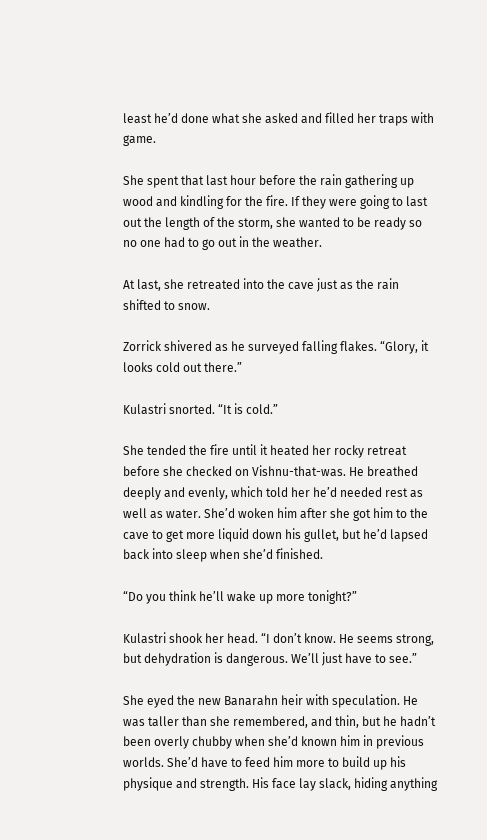least he’d done what she asked and filled her traps with game.

She spent that last hour before the rain gathering up wood and kindling for the fire. If they were going to last out the length of the storm, she wanted to be ready so no one had to go out in the weather.

At last, she retreated into the cave just as the rain shifted to snow.

Zorrick shivered as he surveyed falling flakes. “Glory, it looks cold out there.”

Kulastri snorted. “It is cold.”

She tended the fire until it heated her rocky retreat before she checked on Vishnu-that-was. He breathed deeply and evenly, which told her he’d needed rest as well as water. She’d woken him after she got him to the cave to get more liquid down his gullet, but he’d lapsed back into sleep when she’d finished.

“Do you think he’ll wake up more tonight?”

Kulastri shook her head. “I don’t know. He seems strong, but dehydration is dangerous. We’ll just have to see.”

She eyed the new Banarahn heir with speculation. He was taller than she remembered, and thin, but he hadn’t been overly chubby when she’d known him in previous worlds. She’d have to feed him more to build up his physique and strength. His face lay slack, hiding anything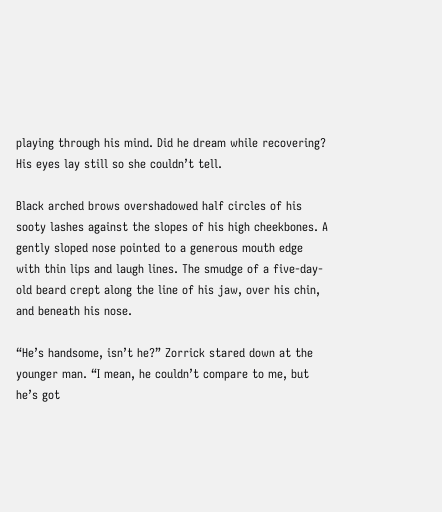playing through his mind. Did he dream while recovering? His eyes lay still so she couldn’t tell.

Black arched brows overshadowed half circles of his sooty lashes against the slopes of his high cheekbones. A gently sloped nose pointed to a generous mouth edge with thin lips and laugh lines. The smudge of a five-day-old beard crept along the line of his jaw, over his chin, and beneath his nose.

“He’s handsome, isn’t he?” Zorrick stared down at the younger man. “I mean, he couldn’t compare to me, but he’s got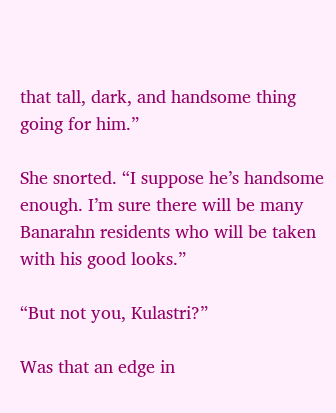that tall, dark, and handsome thing going for him.”

She snorted. “I suppose he’s handsome enough. I’m sure there will be many Banarahn residents who will be taken with his good looks.”

“But not you, Kulastri?”

Was that an edge in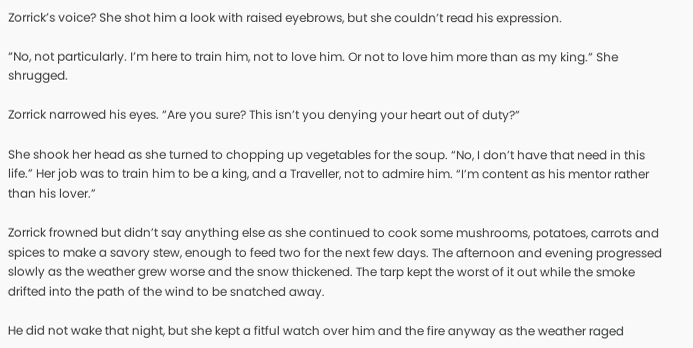Zorrick’s voice? She shot him a look with raised eyebrows, but she couldn’t read his expression.

“No, not particularly. I’m here to train him, not to love him. Or not to love him more than as my king.” She shrugged.

Zorrick narrowed his eyes. “Are you sure? This isn’t you denying your heart out of duty?”

She shook her head as she turned to chopping up vegetables for the soup. “No, I don’t have that need in this life.” Her job was to train him to be a king, and a Traveller, not to admire him. “I’m content as his mentor rather than his lover.”

Zorrick frowned but didn’t say anything else as she continued to cook some mushrooms, potatoes, carrots and spices to make a savory stew, enough to feed two for the next few days. The afternoon and evening progressed slowly as the weather grew worse and the snow thickened. The tarp kept the worst of it out while the smoke drifted into the path of the wind to be snatched away.

He did not wake that night, but she kept a fitful watch over him and the fire anyway as the weather raged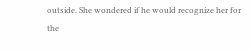outside. She wondered if he would recognize her for the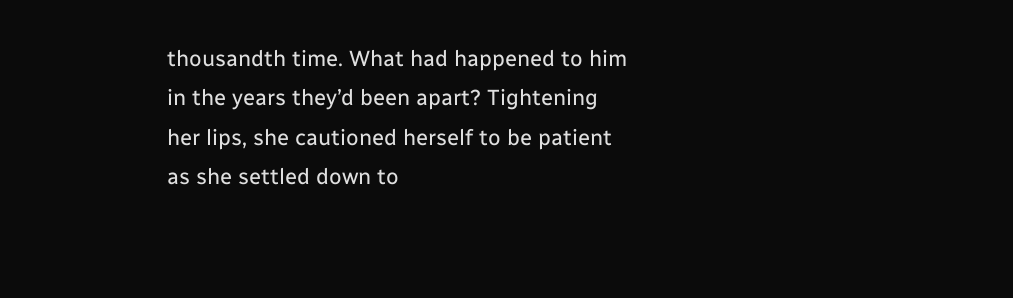thousandth time. What had happened to him in the years they’d been apart? Tightening her lips, she cautioned herself to be patient as she settled down to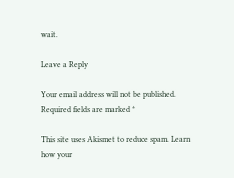wait.

Leave a Reply

Your email address will not be published. Required fields are marked *

This site uses Akismet to reduce spam. Learn how your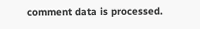comment data is processed.